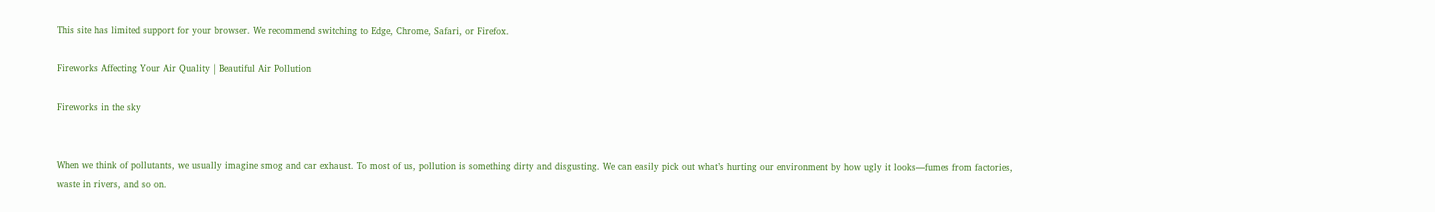This site has limited support for your browser. We recommend switching to Edge, Chrome, Safari, or Firefox.

Fireworks Affecting Your Air Quality | Beautiful Air Pollution

Fireworks in the sky


When we think of pollutants, we usually imagine smog and car exhaust. To most of us, pollution is something dirty and disgusting. We can easily pick out what’s hurting our environment by how ugly it looks—fumes from factories, waste in rivers, and so on.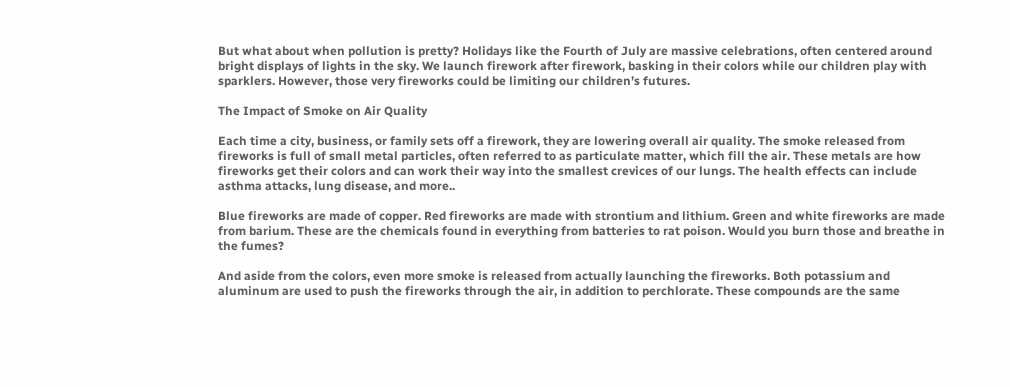But what about when pollution is pretty? Holidays like the Fourth of July are massive celebrations, often centered around bright displays of lights in the sky. We launch firework after firework, basking in their colors while our children play with sparklers. However, those very fireworks could be limiting our children’s futures.

The Impact of Smoke on Air Quality

Each time a city, business, or family sets off a firework, they are lowering overall air quality. The smoke released from fireworks is full of small metal particles, often referred to as particulate matter, which fill the air. These metals are how fireworks get their colors and can work their way into the smallest crevices of our lungs. The health effects can include asthma attacks, lung disease, and more..

Blue fireworks are made of copper. Red fireworks are made with strontium and lithium. Green and white fireworks are made from barium. These are the chemicals found in everything from batteries to rat poison. Would you burn those and breathe in the fumes?

And aside from the colors, even more smoke is released from actually launching the fireworks. Both potassium and aluminum are used to push the fireworks through the air, in addition to perchlorate. These compounds are the same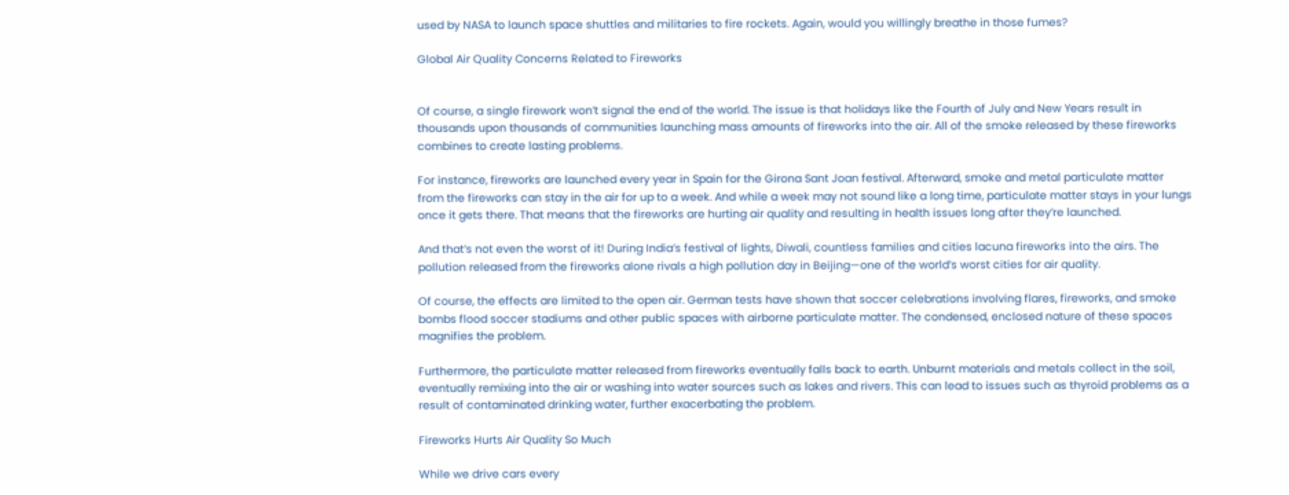used by NASA to launch space shuttles and militaries to fire rockets. Again, would you willingly breathe in those fumes?

Global Air Quality Concerns Related to Fireworks


Of course, a single firework won’t signal the end of the world. The issue is that holidays like the Fourth of July and New Years result in thousands upon thousands of communities launching mass amounts of fireworks into the air. All of the smoke released by these fireworks combines to create lasting problems.

For instance, fireworks are launched every year in Spain for the Girona Sant Joan festival. Afterward, smoke and metal particulate matter from the fireworks can stay in the air for up to a week. And while a week may not sound like a long time, particulate matter stays in your lungs once it gets there. That means that the fireworks are hurting air quality and resulting in health issues long after they’re launched.

And that’s not even the worst of it! During India’s festival of lights, Diwali, countless families and cities lacuna fireworks into the airs. The pollution released from the fireworks alone rivals a high pollution day in Beijing—one of the world’s worst cities for air quality.

Of course, the effects are limited to the open air. German tests have shown that soccer celebrations involving flares, fireworks, and smoke bombs flood soccer stadiums and other public spaces with airborne particulate matter. The condensed, enclosed nature of these spaces magnifies the problem.

Furthermore, the particulate matter released from fireworks eventually falls back to earth. Unburnt materials and metals collect in the soil, eventually remixing into the air or washing into water sources such as lakes and rivers. This can lead to issues such as thyroid problems as a result of contaminated drinking water, further exacerbating the problem.

Fireworks Hurts Air Quality So Much

While we drive cars every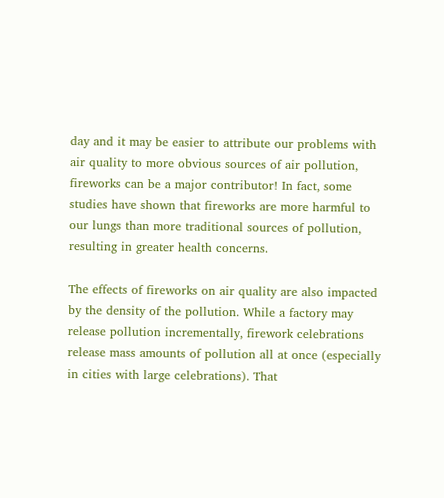day and it may be easier to attribute our problems with air quality to more obvious sources of air pollution, fireworks can be a major contributor! In fact, some studies have shown that fireworks are more harmful to our lungs than more traditional sources of pollution, resulting in greater health concerns.

The effects of fireworks on air quality are also impacted by the density of the pollution. While a factory may release pollution incrementally, firework celebrations release mass amounts of pollution all at once (especially in cities with large celebrations). That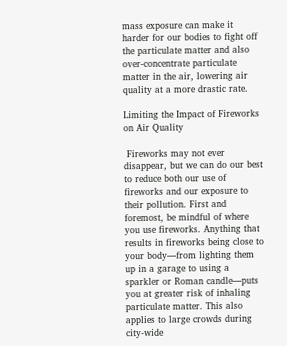mass exposure can make it harder for our bodies to fight off the particulate matter and also over-concentrate particulate matter in the air, lowering air quality at a more drastic rate.

Limiting the Impact of Fireworks on Air Quality

 Fireworks may not ever disappear, but we can do our best to reduce both our use of fireworks and our exposure to their pollution. First and foremost, be mindful of where you use fireworks. Anything that results in fireworks being close to your body—from lighting them up in a garage to using a sparkler or Roman candle—puts you at greater risk of inhaling particulate matter. This also applies to large crowds during city-wide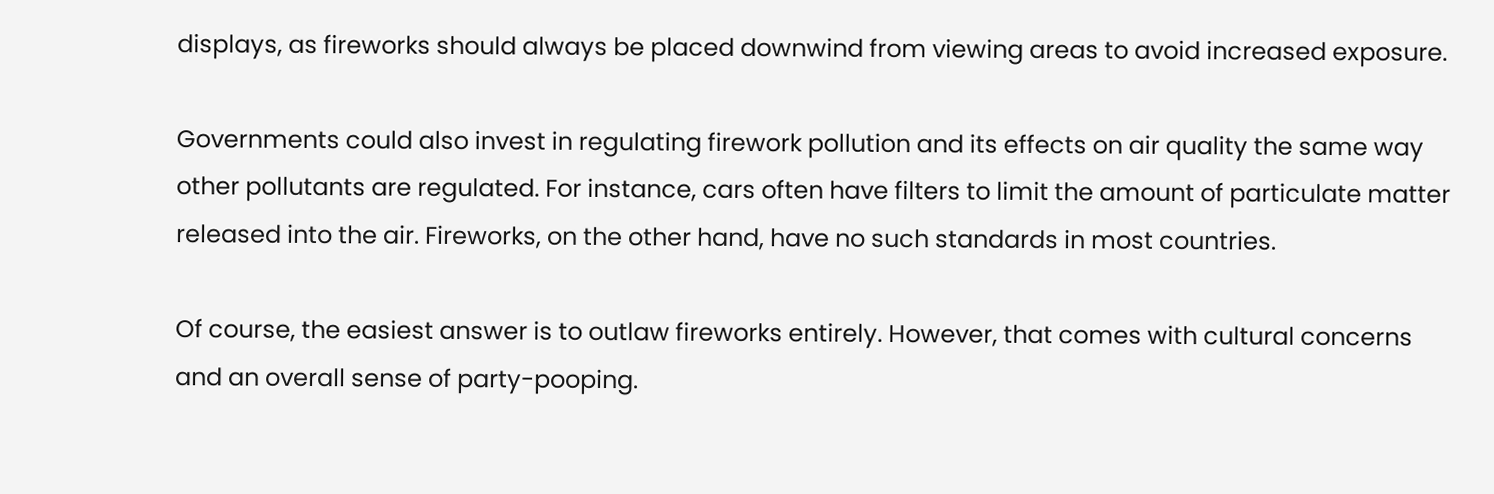displays, as fireworks should always be placed downwind from viewing areas to avoid increased exposure.

Governments could also invest in regulating firework pollution and its effects on air quality the same way other pollutants are regulated. For instance, cars often have filters to limit the amount of particulate matter released into the air. Fireworks, on the other hand, have no such standards in most countries.

Of course, the easiest answer is to outlaw fireworks entirely. However, that comes with cultural concerns and an overall sense of party-pooping.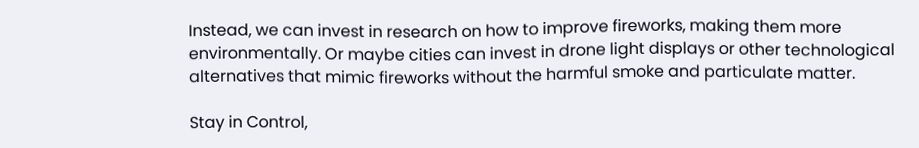Instead, we can invest in research on how to improve fireworks, making them more environmentally. Or maybe cities can invest in drone light displays or other technological alternatives that mimic fireworks without the harmful smoke and particulate matter.

Stay in Control,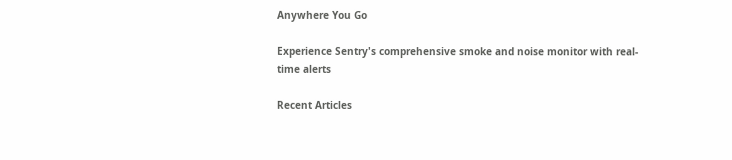Anywhere You Go

Experience Sentry's comprehensive smoke and noise monitor with real-time alerts

Recent Articles